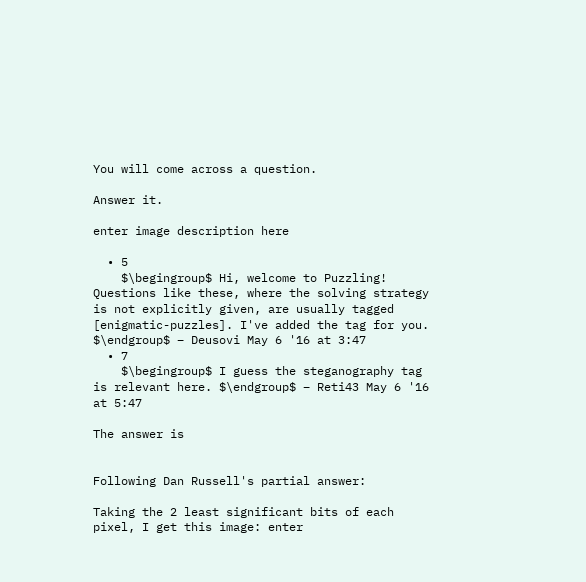You will come across a question.

Answer it.

enter image description here

  • 5
    $\begingroup$ Hi, welcome to Puzzling! Questions like these, where the solving strategy is not explicitly given, are usually tagged [enigmatic-puzzles]. I've added the tag for you. $\endgroup$ – Deusovi May 6 '16 at 3:47
  • 7
    $\begingroup$ I guess the steganography tag is relevant here. $\endgroup$ – Reti43 May 6 '16 at 5:47

The answer is


Following Dan Russell's partial answer:

Taking the 2 least significant bits of each pixel, I get this image: enter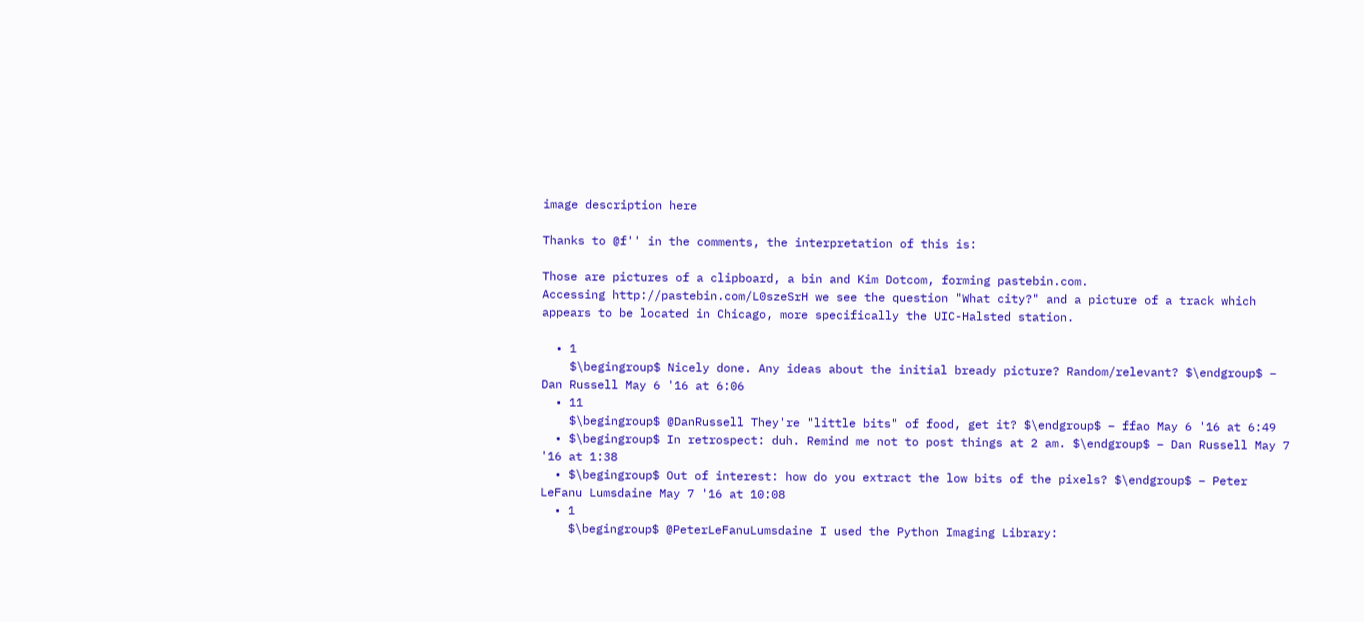image description here

Thanks to @f'' in the comments, the interpretation of this is:

Those are pictures of a clipboard, a bin and Kim Dotcom, forming pastebin.com.
Accessing http://pastebin.com/L0szeSrH we see the question "What city?" and a picture of a track which appears to be located in Chicago, more specifically the UIC-Halsted station.

  • 1
    $\begingroup$ Nicely done. Any ideas about the initial bready picture? Random/relevant? $\endgroup$ – Dan Russell May 6 '16 at 6:06
  • 11
    $\begingroup$ @DanRussell They're "little bits" of food, get it? $\endgroup$ – ffao May 6 '16 at 6:49
  • $\begingroup$ In retrospect: duh. Remind me not to post things at 2 am. $\endgroup$ – Dan Russell May 7 '16 at 1:38
  • $\begingroup$ Out of interest: how do you extract the low bits of the pixels? $\endgroup$ – Peter LeFanu Lumsdaine May 7 '16 at 10:08
  • 1
    $\begingroup$ @PeterLeFanuLumsdaine I used the Python Imaging Library: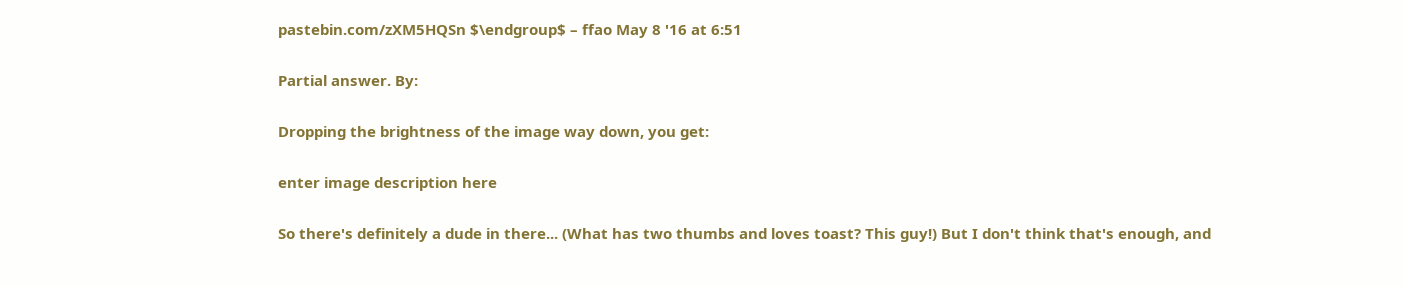pastebin.com/zXM5HQSn $\endgroup$ – ffao May 8 '16 at 6:51

Partial answer. By:

Dropping the brightness of the image way down, you get:

enter image description here

So there's definitely a dude in there... (What has two thumbs and loves toast? This guy!) But I don't think that's enough, and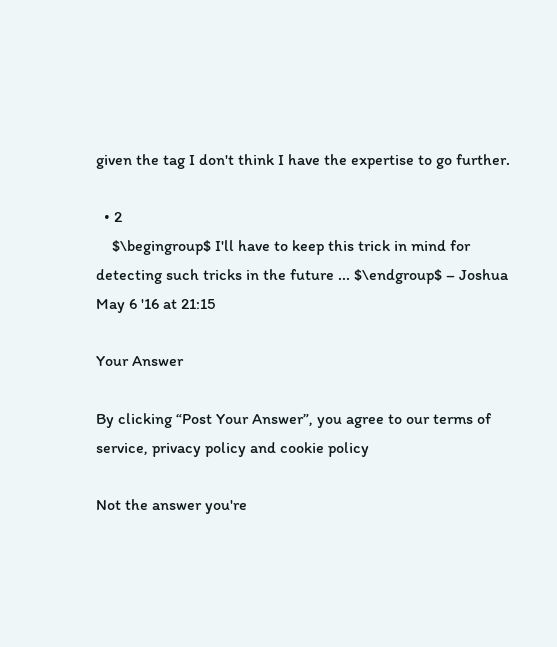given the tag I don't think I have the expertise to go further.

  • 2
    $\begingroup$ I'll have to keep this trick in mind for detecting such tricks in the future ... $\endgroup$ – Joshua May 6 '16 at 21:15

Your Answer

By clicking “Post Your Answer”, you agree to our terms of service, privacy policy and cookie policy

Not the answer you're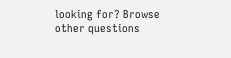looking for? Browse other questions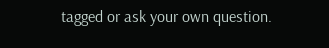tagged or ask your own question.